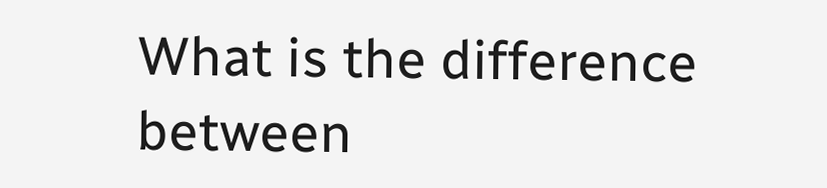What is the difference between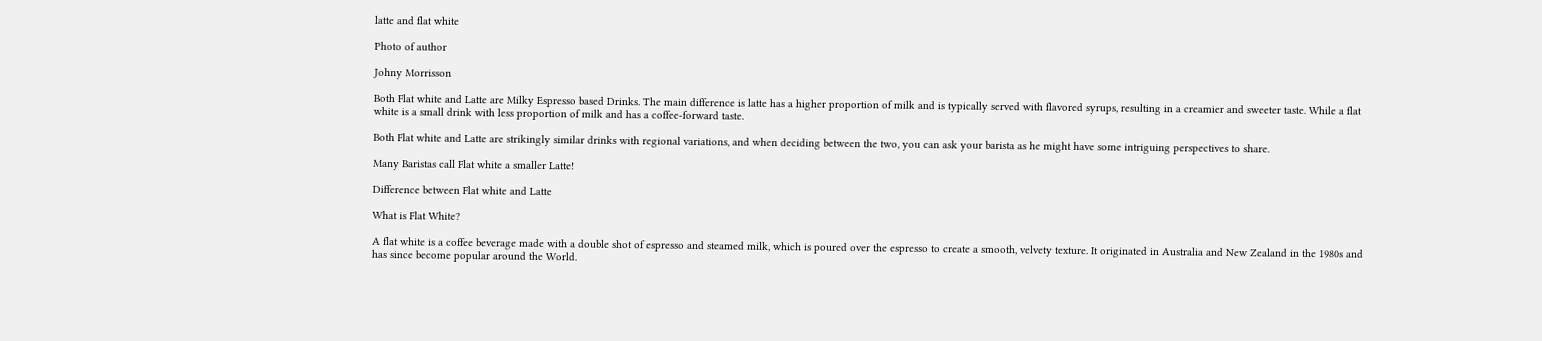latte and flat white

Photo of author

Johny Morrisson

Both Flat white and Latte are Milky Espresso based Drinks. The main difference is latte has a higher proportion of milk and is typically served with flavored syrups, resulting in a creamier and sweeter taste. While a flat white is a small drink with less proportion of milk and has a coffee-forward taste.

Both Flat white and Latte are strikingly similar drinks with regional variations, and when deciding between the two, you can ask your barista as he might have some intriguing perspectives to share.

Many Baristas call Flat white a smaller Latte!

Difference between Flat white and Latte

What is Flat White?

A flat white is a coffee beverage made with a double shot of espresso and steamed milk, which is poured over the espresso to create a smooth, velvety texture. It originated in Australia and New Zealand in the 1980s and has since become popular around the World.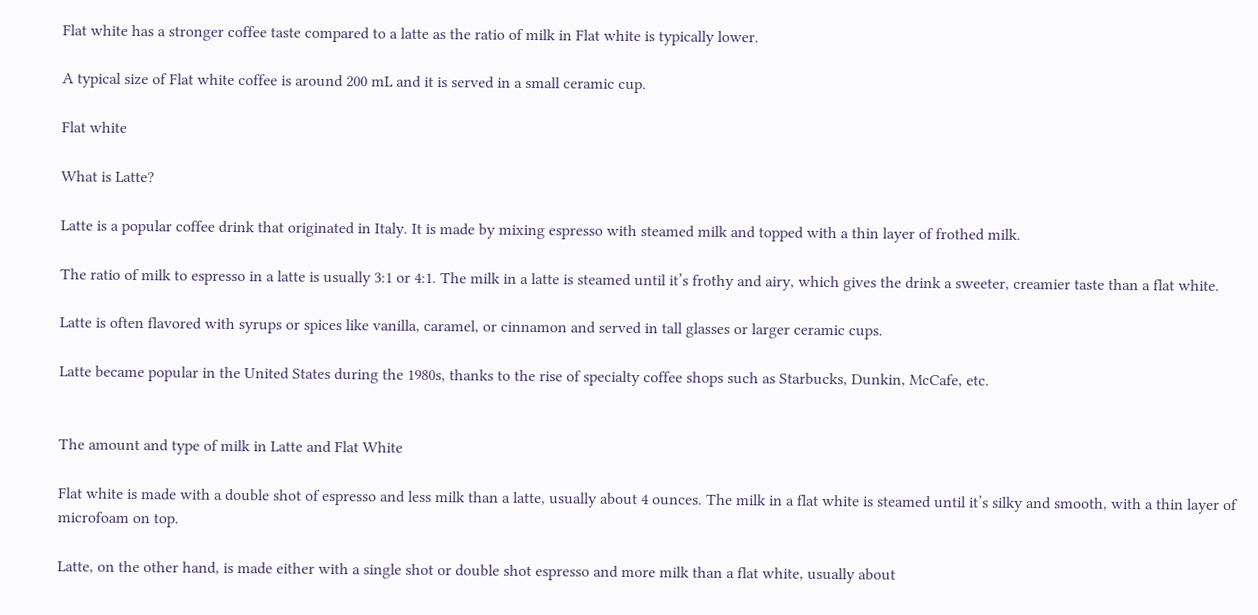Flat white has a stronger coffee taste compared to a latte as the ratio of milk in Flat white is typically lower.

A typical size of Flat white coffee is around 200 mL and it is served in a small ceramic cup.

Flat white

What is Latte?

Latte is a popular coffee drink that originated in Italy. It is made by mixing espresso with steamed milk and topped with a thin layer of frothed milk.

The ratio of milk to espresso in a latte is usually 3:1 or 4:1. The milk in a latte is steamed until it’s frothy and airy, which gives the drink a sweeter, creamier taste than a flat white.

Latte is often flavored with syrups or spices like vanilla, caramel, or cinnamon and served in tall glasses or larger ceramic cups.

Latte became popular in the United States during the 1980s, thanks to the rise of specialty coffee shops such as Starbucks, Dunkin, McCafe, etc.


The amount and type of milk in Latte and Flat White

Flat white is made with a double shot of espresso and less milk than a latte, usually about 4 ounces. The milk in a flat white is steamed until it’s silky and smooth, with a thin layer of microfoam on top.

Latte, on the other hand, is made either with a single shot or double shot espresso and more milk than a flat white, usually about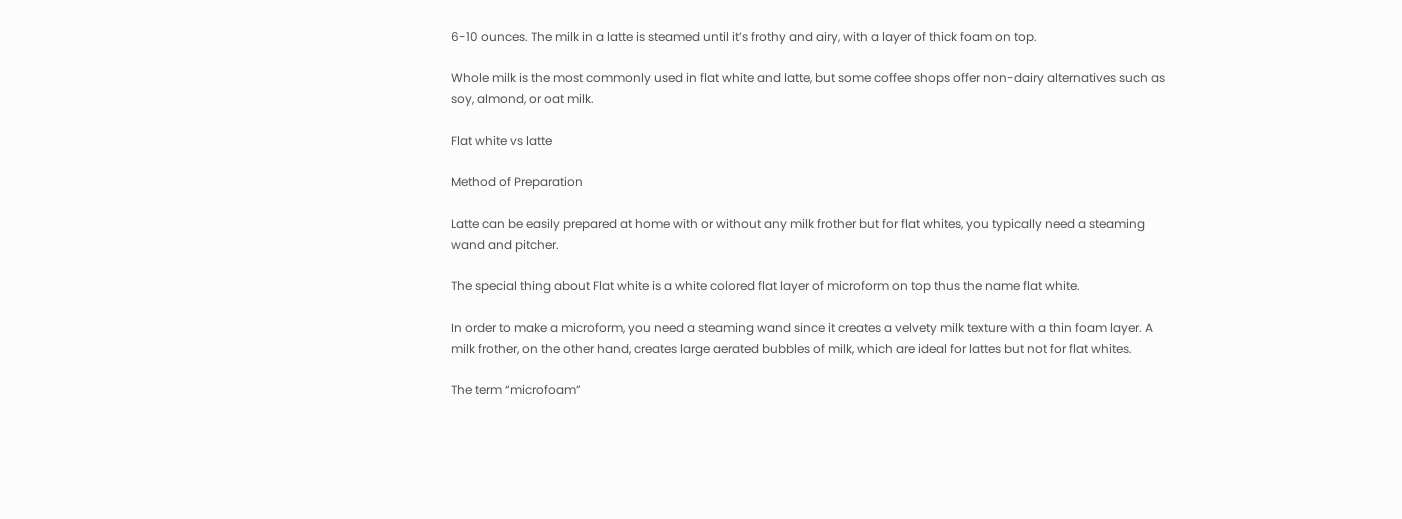6-10 ounces. The milk in a latte is steamed until it’s frothy and airy, with a layer of thick foam on top.

Whole milk is the most commonly used in flat white and latte, but some coffee shops offer non-dairy alternatives such as soy, almond, or oat milk.

Flat white vs latte

Method of Preparation

Latte can be easily prepared at home with or without any milk frother but for flat whites, you typically need a steaming wand and pitcher.

The special thing about Flat white is a white colored flat layer of microform on top thus the name flat white.

In order to make a microform, you need a steaming wand since it creates a velvety milk texture with a thin foam layer. A milk frother, on the other hand, creates large aerated bubbles of milk, which are ideal for lattes but not for flat whites.

The term “microfoam”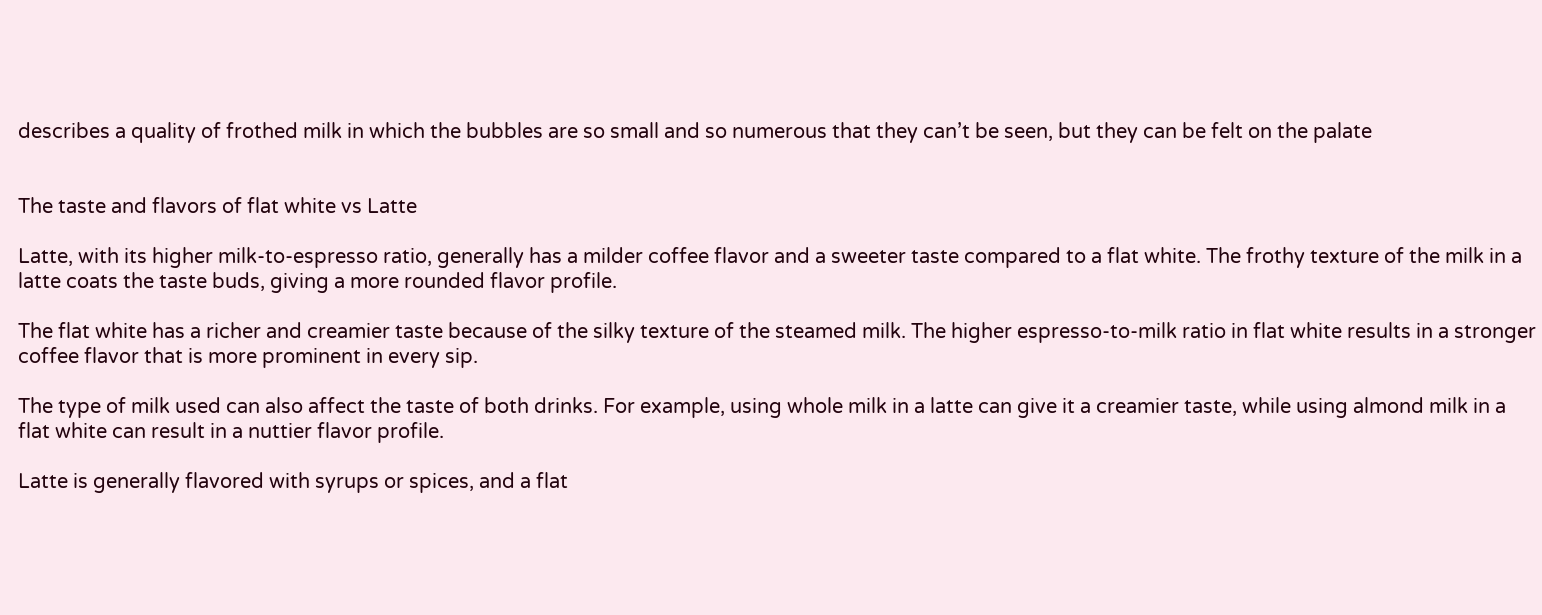describes a quality of frothed milk in which the bubbles are so small and so numerous that they can’t be seen, but they can be felt on the palate


The taste and flavors of flat white vs Latte

Latte, with its higher milk-to-espresso ratio, generally has a milder coffee flavor and a sweeter taste compared to a flat white. The frothy texture of the milk in a latte coats the taste buds, giving a more rounded flavor profile.

The flat white has a richer and creamier taste because of the silky texture of the steamed milk. The higher espresso-to-milk ratio in flat white results in a stronger coffee flavor that is more prominent in every sip.

The type of milk used can also affect the taste of both drinks. For example, using whole milk in a latte can give it a creamier taste, while using almond milk in a flat white can result in a nuttier flavor profile.

Latte is generally flavored with syrups or spices, and a flat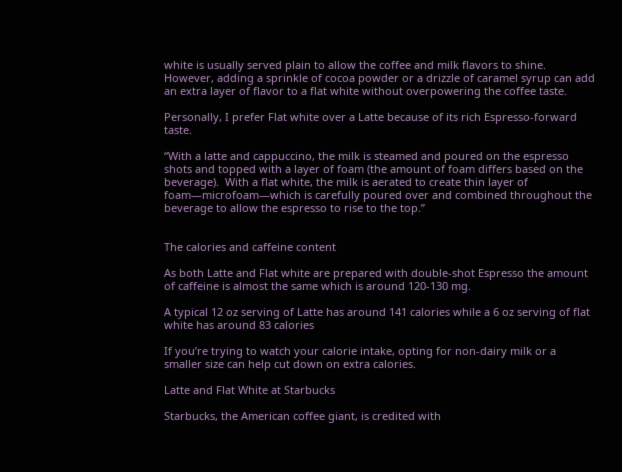white is usually served plain to allow the coffee and milk flavors to shine. However, adding a sprinkle of cocoa powder or a drizzle of caramel syrup can add an extra layer of flavor to a flat white without overpowering the coffee taste.

Personally, I prefer Flat white over a Latte because of its rich Espresso-forward taste.

“With a latte and cappuccino, the milk is steamed and poured on the espresso shots and topped with a layer of foam (the amount of foam differs based on the beverage).  With a flat white, the milk is aerated to create thin layer of foam—microfoam—which is carefully poured over and combined throughout the beverage to allow the espresso to rise to the top.”


The calories and caffeine content

As both Latte and Flat white are prepared with double-shot Espresso the amount of caffeine is almost the same which is around 120-130 mg.

A typical 12 oz serving of Latte has around 141 calories while a 6 oz serving of flat white has around 83 calories

If you’re trying to watch your calorie intake, opting for non-dairy milk or a smaller size can help cut down on extra calories.

Latte and Flat White at Starbucks

Starbucks, the American coffee giant, is credited with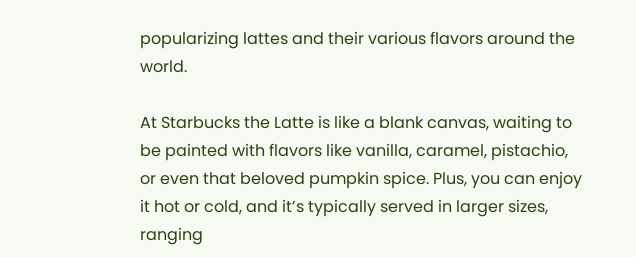popularizing lattes and their various flavors around the world.

At Starbucks the Latte is like a blank canvas, waiting to be painted with flavors like vanilla, caramel, pistachio, or even that beloved pumpkin spice. Plus, you can enjoy it hot or cold, and it’s typically served in larger sizes, ranging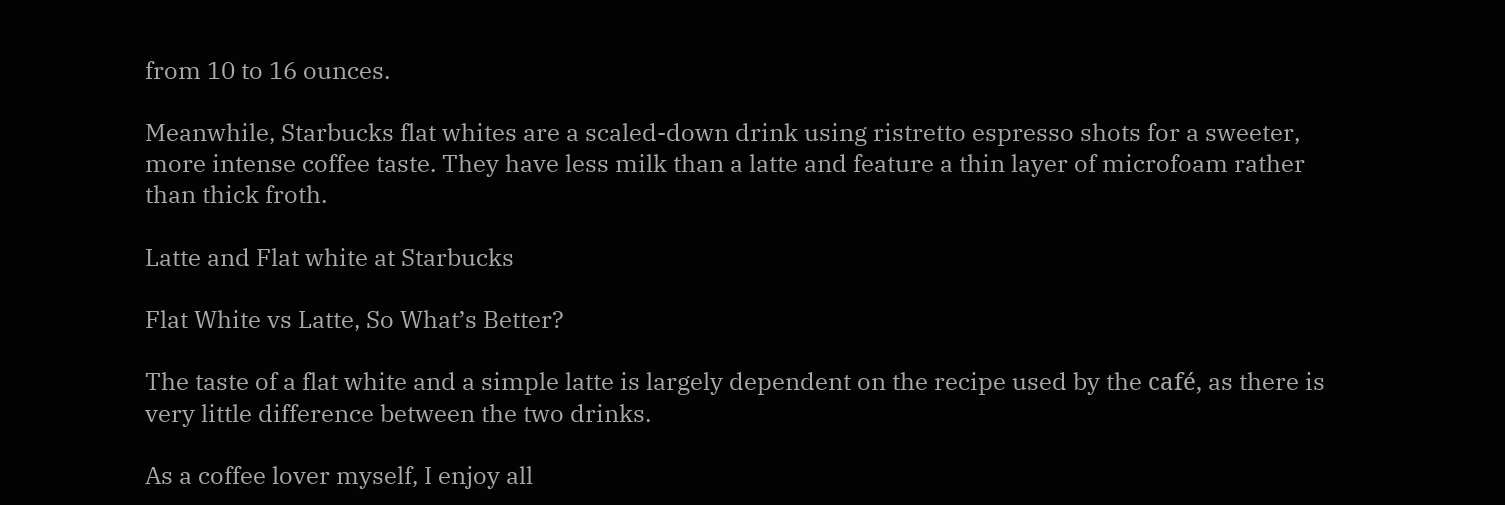from 10 to 16 ounces.

Meanwhile, Starbucks flat whites are a scaled-down drink using ristretto espresso shots for a sweeter, more intense coffee taste. They have less milk than a latte and feature a thin layer of microfoam rather than thick froth.

Latte and Flat white at Starbucks

Flat White vs Latte, So What’s Better?

The taste of a flat white and a simple latte is largely dependent on the recipe used by the café, as there is very little difference between the two drinks.

As a coffee lover myself, I enjoy all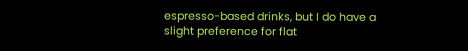espresso-based drinks, but I do have a slight preference for flat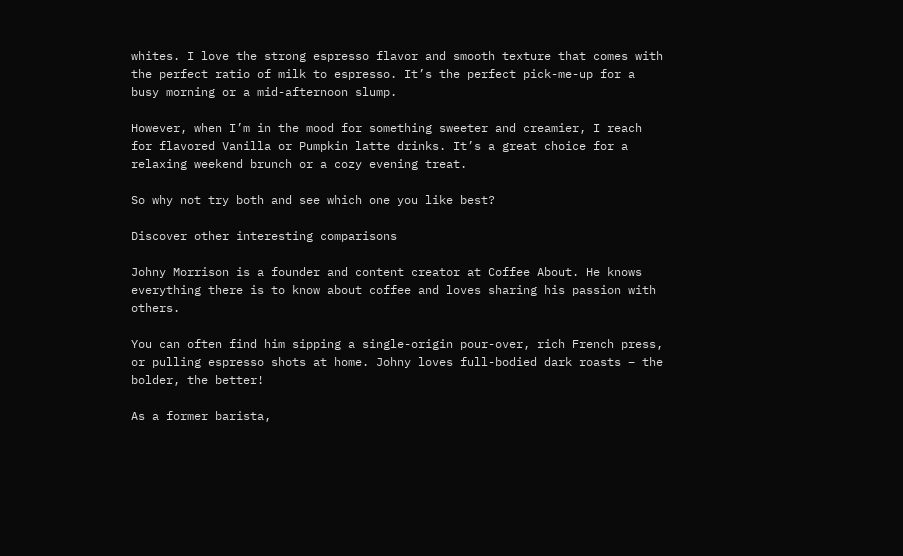whites. I love the strong espresso flavor and smooth texture that comes with the perfect ratio of milk to espresso. It’s the perfect pick-me-up for a busy morning or a mid-afternoon slump.

However, when I’m in the mood for something sweeter and creamier, I reach for flavored Vanilla or Pumpkin latte drinks. It’s a great choice for a relaxing weekend brunch or a cozy evening treat.

So why not try both and see which one you like best?

Discover other interesting comparisons

Johny Morrison is a founder and content creator at Coffee About. He knows everything there is to know about coffee and loves sharing his passion with others.

You can often find him sipping a single-origin pour-over, rich French press, or pulling espresso shots at home. Johny loves full-bodied dark roasts – the bolder, the better!

As a former barista,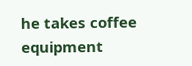he takes coffee equipment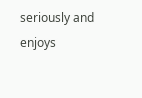seriously and enjoys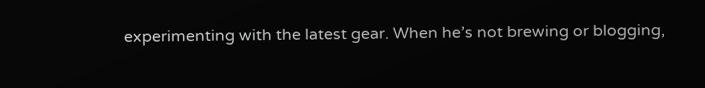experimenting with the latest gear. When he’s not brewing or blogging,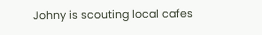Johny is scouting local cafes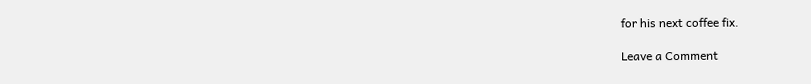for his next coffee fix.

Leave a Comment